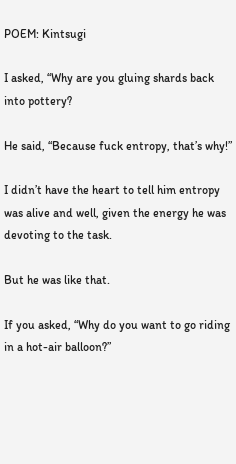POEM: Kintsugi

I asked, “Why are you gluing shards back into pottery?

He said, “Because fuck entropy, that’s why!”

I didn’t have the heart to tell him entropy was alive and well, given the energy he was devoting to the task.

But he was like that.

If you asked, “Why do you want to go riding in a hot-air balloon?”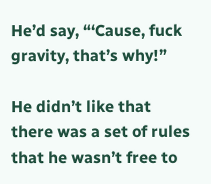He’d say, “‘Cause, fuck gravity, that’s why!”

He didn’t like that there was a set of rules that he wasn’t free to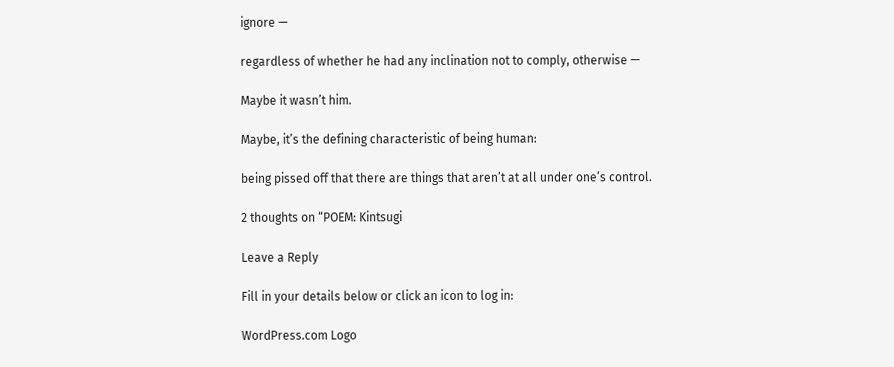ignore —

regardless of whether he had any inclination not to comply, otherwise —

Maybe it wasn’t him.

Maybe, it’s the defining characteristic of being human:

being pissed off that there are things that aren’t at all under one’s control.

2 thoughts on “POEM: Kintsugi

Leave a Reply

Fill in your details below or click an icon to log in:

WordPress.com Logo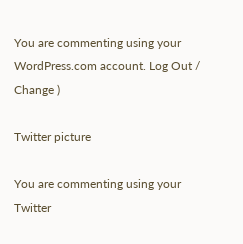You are commenting using your WordPress.com account. Log Out /  Change )

Twitter picture

You are commenting using your Twitter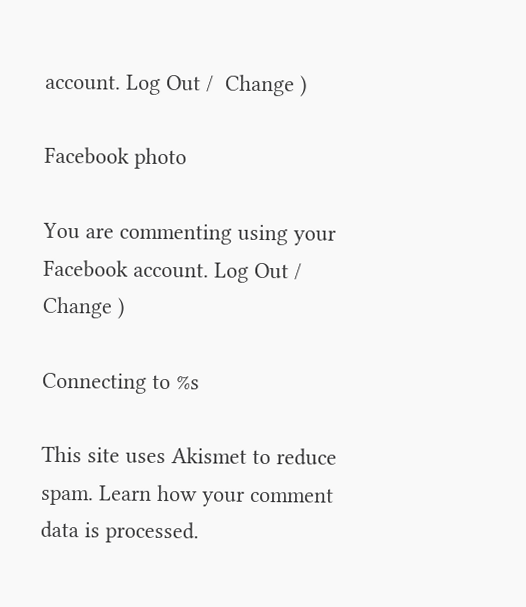account. Log Out /  Change )

Facebook photo

You are commenting using your Facebook account. Log Out /  Change )

Connecting to %s

This site uses Akismet to reduce spam. Learn how your comment data is processed.